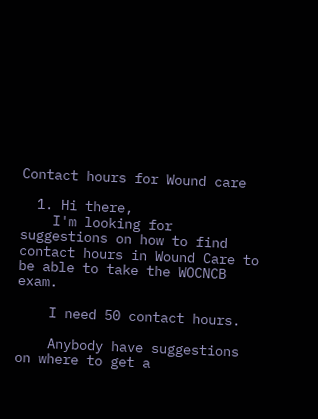Contact hours for Wound care

  1. Hi there,
    I'm looking for suggestions on how to find contact hours in Wound Care to be able to take the WOCNCB exam.

    I need 50 contact hours.

    Anybody have suggestions on where to get a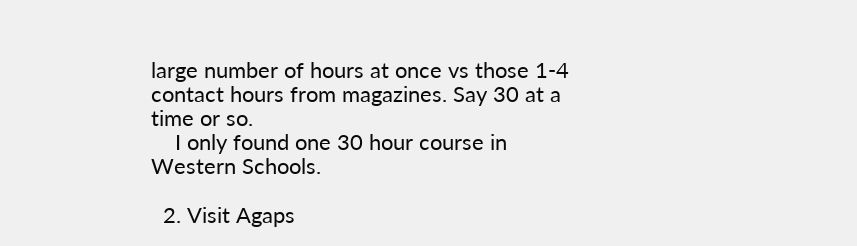large number of hours at once vs those 1-4 contact hours from magazines. Say 30 at a time or so.
    I only found one 30 hour course in Western Schools.

  2. Visit Agaps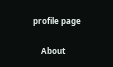profile page

    About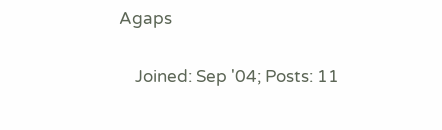Agaps

    Joined: Sep '04; Posts: 11